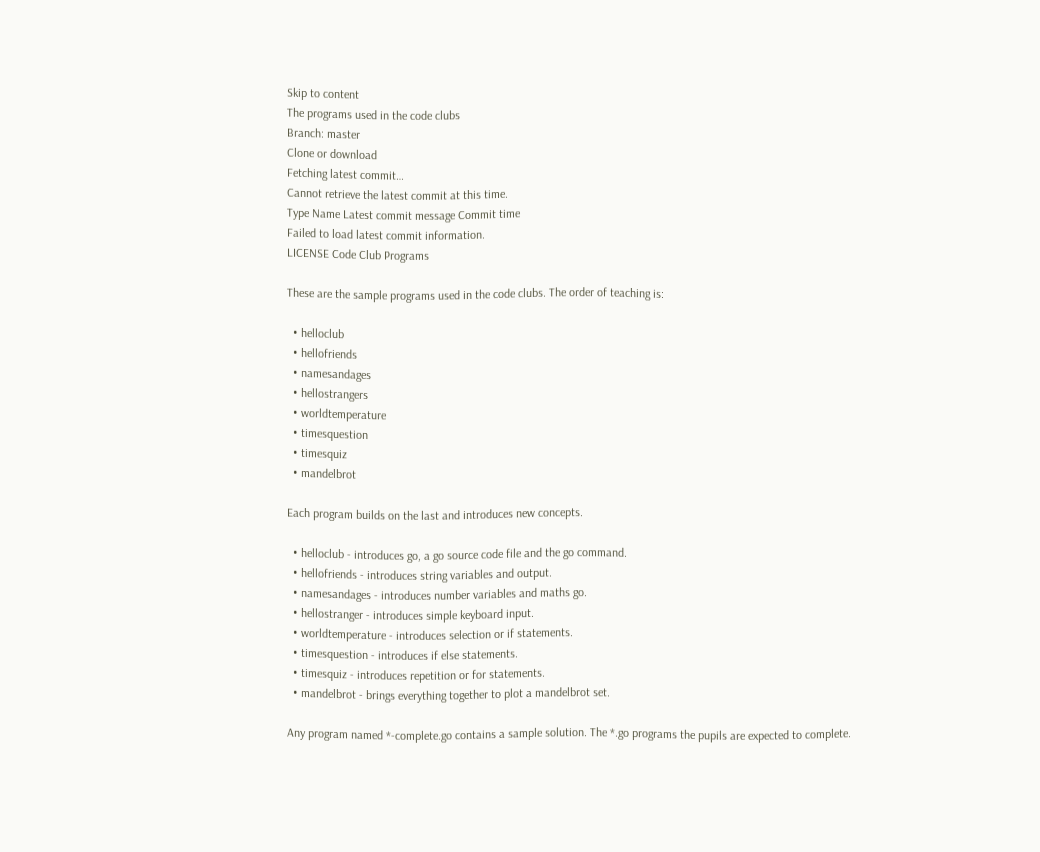Skip to content
The programs used in the code clubs
Branch: master
Clone or download
Fetching latest commit…
Cannot retrieve the latest commit at this time.
Type Name Latest commit message Commit time
Failed to load latest commit information.
LICENSE Code Club Programs

These are the sample programs used in the code clubs. The order of teaching is:

  • helloclub
  • hellofriends
  • namesandages
  • hellostrangers
  • worldtemperature
  • timesquestion
  • timesquiz
  • mandelbrot

Each program builds on the last and introduces new concepts.

  • helloclub - introduces go, a go source code file and the go command.
  • hellofriends - introduces string variables and output.
  • namesandages - introduces number variables and maths go.
  • hellostranger - introduces simple keyboard input.
  • worldtemperature - introduces selection or if statements.
  • timesquestion - introduces if else statements.
  • timesquiz - introduces repetition or for statements.
  • mandelbrot - brings everything together to plot a mandelbrot set.

Any program named *-complete.go contains a sample solution. The *.go programs the pupils are expected to complete.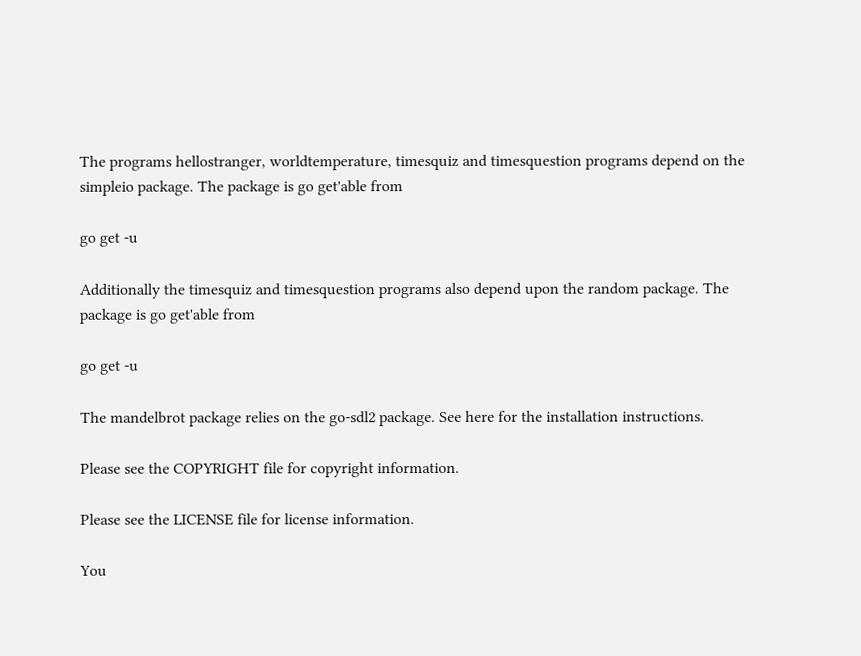The programs hellostranger, worldtemperature, timesquiz and timesquestion programs depend on the simpleio package. The package is go get'able from

go get -u

Additionally the timesquiz and timesquestion programs also depend upon the random package. The package is go get'able from

go get -u

The mandelbrot package relies on the go-sdl2 package. See here for the installation instructions.

Please see the COPYRIGHT file for copyright information.

Please see the LICENSE file for license information.

You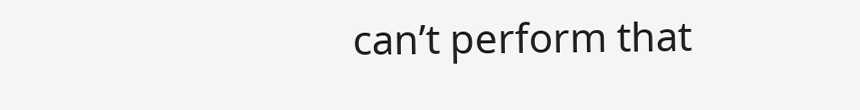can’t perform that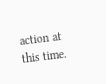action at this time.